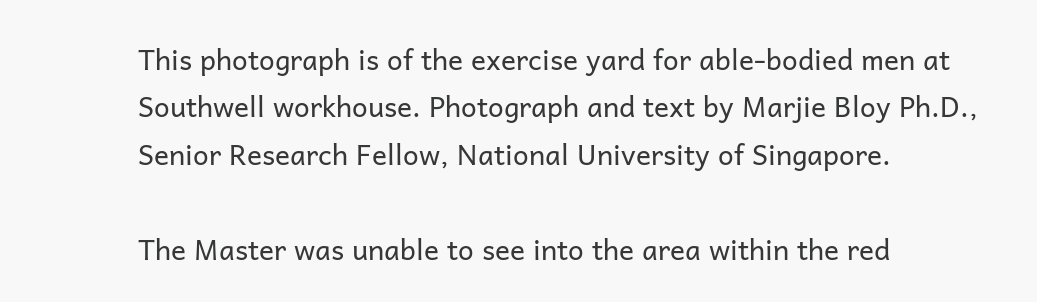This photograph is of the exercise yard for able-bodied men at Southwell workhouse. Photograph and text by Marjie Bloy Ph.D., Senior Research Fellow, National University of Singapore.

The Master was unable to see into the area within the red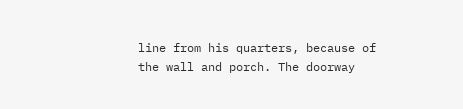line from his quarters, because of the wall and porch. The doorway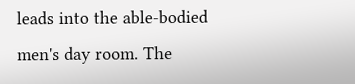leads into the able-bodied men's day room. The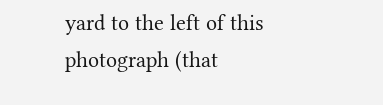yard to the left of this photograph (that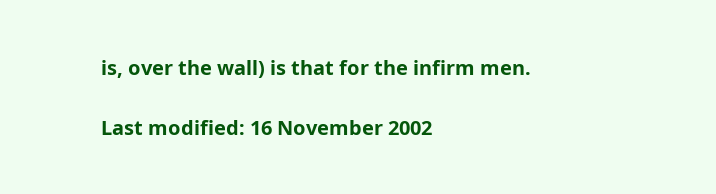is, over the wall) is that for the infirm men.

Last modified: 16 November 2002